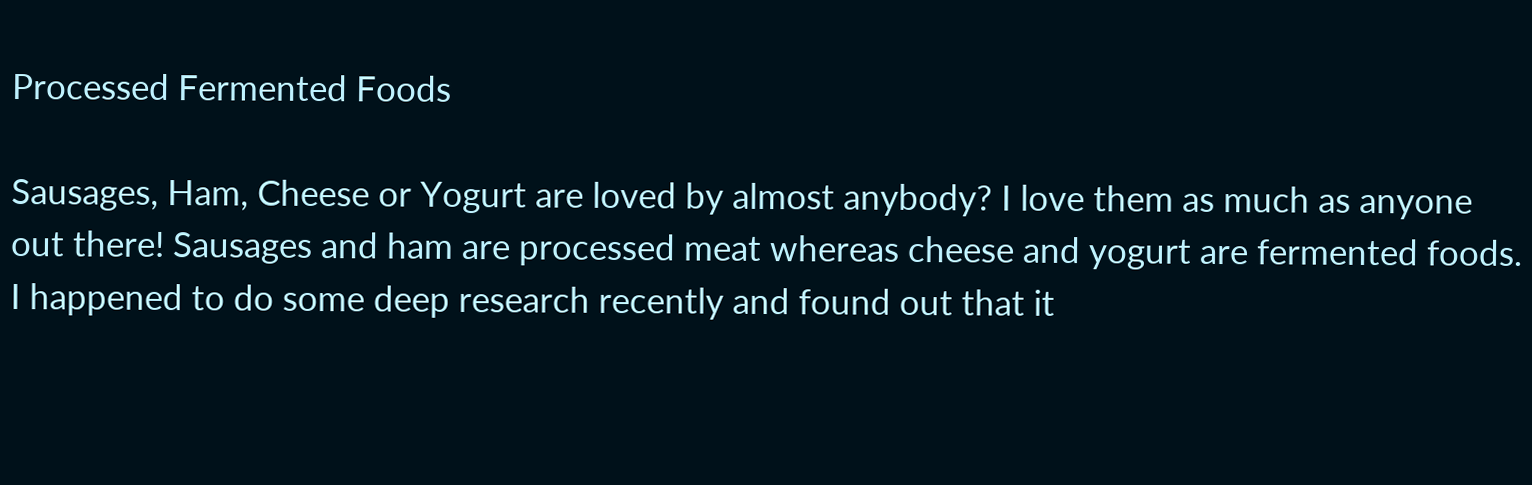Processed Fermented Foods

Sausages, Ham, Cheese or Yogurt are loved by almost anybody? I love them as much as anyone out there! Sausages and ham are processed meat whereas cheese and yogurt are fermented foods. I happened to do some deep research recently and found out that it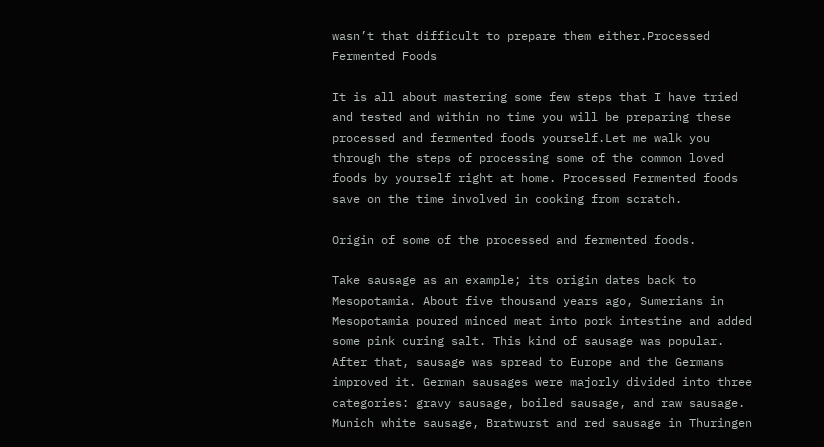wasn’t that difficult to prepare them either.Processed Fermented Foods

It is all about mastering some few steps that I have tried and tested and within no time you will be preparing these processed and fermented foods yourself.Let me walk you through the steps of processing some of the common loved foods by yourself right at home. Processed Fermented foods save on the time involved in cooking from scratch.

Origin of some of the processed and fermented foods.

Take sausage as an example; its origin dates back to Mesopotamia. About five thousand years ago, Sumerians in Mesopotamia poured minced meat into pork intestine and added some pink curing salt. This kind of sausage was popular. After that, sausage was spread to Europe and the Germans improved it. German sausages were majorly divided into three categories: gravy sausage, boiled sausage, and raw sausage. Munich white sausage, Bratwurst and red sausage in Thuringen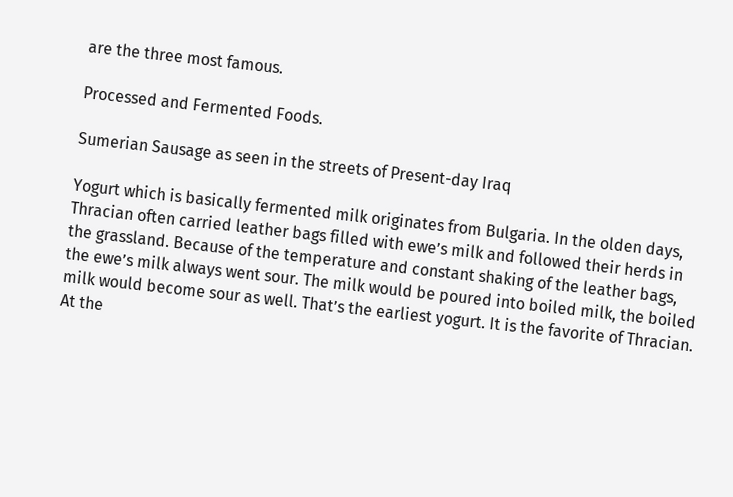are the three most famous.

Processed and Fermented Foods.

Sumerian Sausage as seen in the streets of Present-day Iraq

Yogurt which is basically fermented milk originates from Bulgaria. In the olden days, Thracian often carried leather bags filled with ewe’s milk and followed their herds in the grassland. Because of the temperature and constant shaking of the leather bags, the ewe’s milk always went sour. The milk would be poured into boiled milk, the boiled milk would become sour as well. That’s the earliest yogurt. It is the favorite of Thracian. At the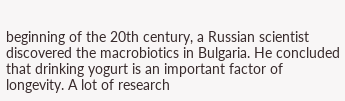beginning of the 20th century, a Russian scientist discovered the macrobiotics in Bulgaria. He concluded that drinking yogurt is an important factor of longevity. A lot of research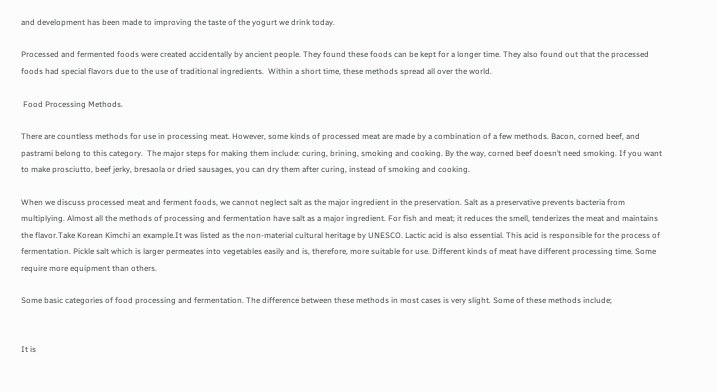and development has been made to improving the taste of the yogurt we drink today.

Processed and fermented foods were created accidentally by ancient people. They found these foods can be kept for a longer time. They also found out that the processed foods had special flavors due to the use of traditional ingredients.  Within a short time, these methods spread all over the world.

 Food Processing Methods.

There are countless methods for use in processing meat. However, some kinds of processed meat are made by a combination of a few methods. Bacon, corned beef, and pastrami belong to this category.  The major steps for making them include: curing, brining, smoking and cooking. By the way, corned beef doesn’t need smoking. If you want to make prosciutto, beef jerky, bresaola or dried sausages, you can dry them after curing, instead of smoking and cooking.

When we discuss processed meat and ferment foods, we cannot neglect salt as the major ingredient in the preservation. Salt as a preservative prevents bacteria from multiplying. Almost all the methods of processing and fermentation have salt as a major ingredient. For fish and meat; it reduces the smell, tenderizes the meat and maintains the flavor.Take Korean Kimchi an example.It was listed as the non-material cultural heritage by UNESCO. Lactic acid is also essential. This acid is responsible for the process of fermentation. Pickle salt which is larger permeates into vegetables easily and is, therefore, more suitable for use. Different kinds of meat have different processing time. Some require more equipment than others.

Some basic categories of food processing and fermentation. The difference between these methods in most cases is very slight. Some of these methods include;


It is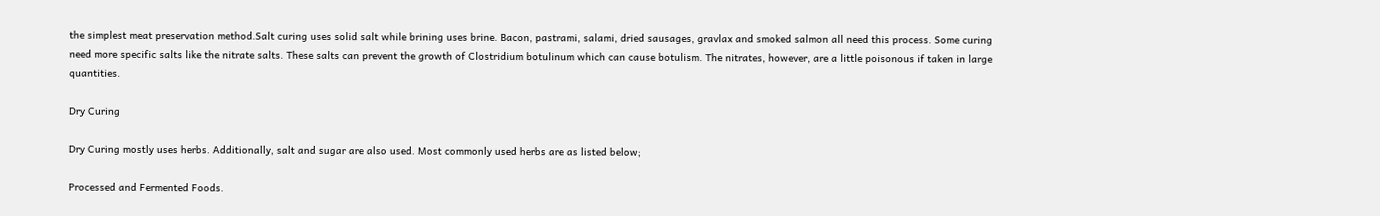the simplest meat preservation method.Salt curing uses solid salt while brining uses brine. Bacon, pastrami, salami, dried sausages, gravlax and smoked salmon all need this process. Some curing need more specific salts like the nitrate salts. These salts can prevent the growth of Clostridium botulinum which can cause botulism. The nitrates, however, are a little poisonous if taken in large quantities.

Dry Curing

Dry Curing mostly uses herbs. Additionally, salt and sugar are also used. Most commonly used herbs are as listed below;

Processed and Fermented Foods.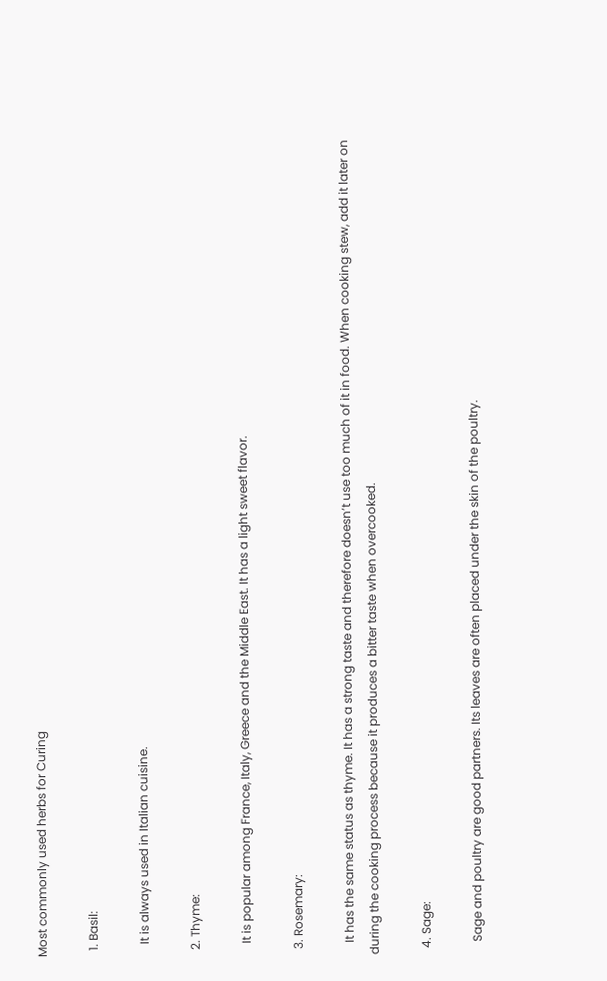Most commonly used herbs for Curing

  1. Basil:

    It is always used in Italian cuisine.

  2. Thyme:

    It is popular among France, Italy, Greece and the Middle East. It has a light sweet flavor.

  3. Rosemary:

    It has the same status as thyme. It has a strong taste and therefore doesn’t use too much of it in food. When cooking stew, add it later on during the cooking process because it produces a bitter taste when overcooked.

  4. Sage:

    Sage and poultry are good partners. Its leaves are often placed under the skin of the poultry.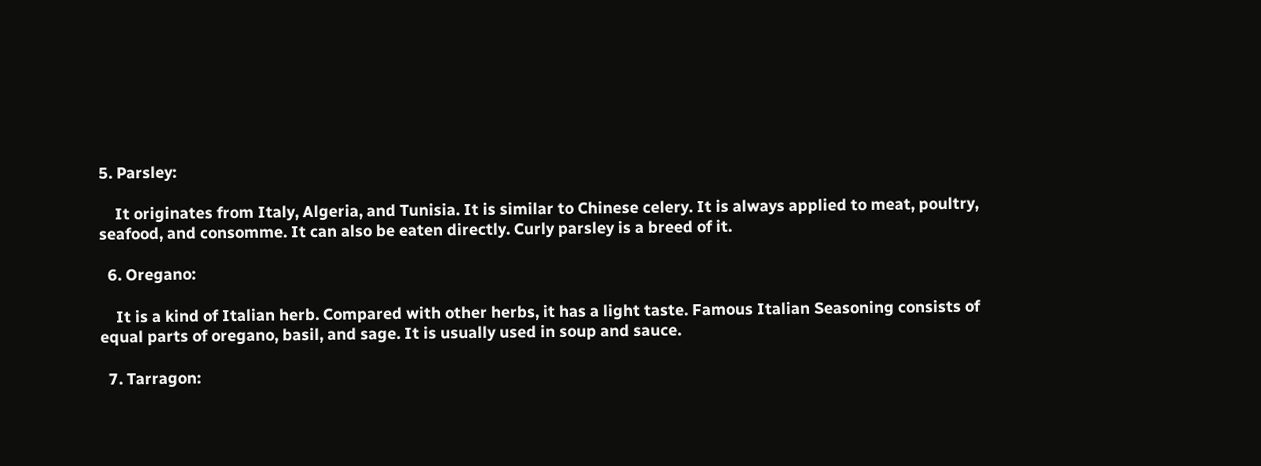5. Parsley:

    It originates from Italy, Algeria, and Tunisia. It is similar to Chinese celery. It is always applied to meat, poultry, seafood, and consomme. It can also be eaten directly. Curly parsley is a breed of it.

  6. Oregano:

    It is a kind of Italian herb. Compared with other herbs, it has a light taste. Famous Italian Seasoning consists of equal parts of oregano, basil, and sage. It is usually used in soup and sauce.

  7. Tarragon: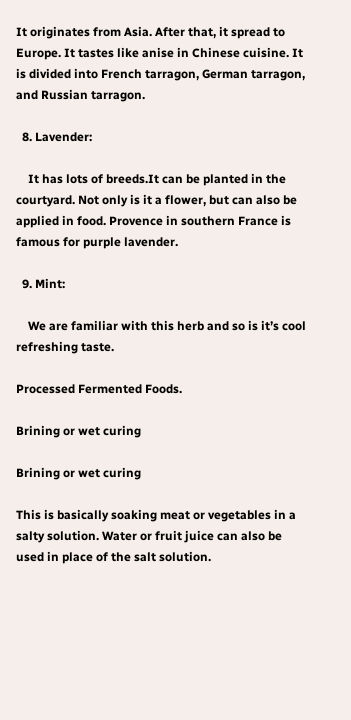It originates from Asia. After that, it spread to Europe. It tastes like anise in Chinese cuisine. It is divided into French tarragon, German tarragon, and Russian tarragon.

  8. Lavender:

    It has lots of breeds.It can be planted in the courtyard. Not only is it a flower, but can also be applied in food. Provence in southern France is famous for purple lavender.

  9. Mint:

    We are familiar with this herb and so is it’s cool refreshing taste.

Processed Fermented Foods.

Brining or wet curing

Brining or wet curing

This is basically soaking meat or vegetables in a salty solution. Water or fruit juice can also be used in place of the salt solution.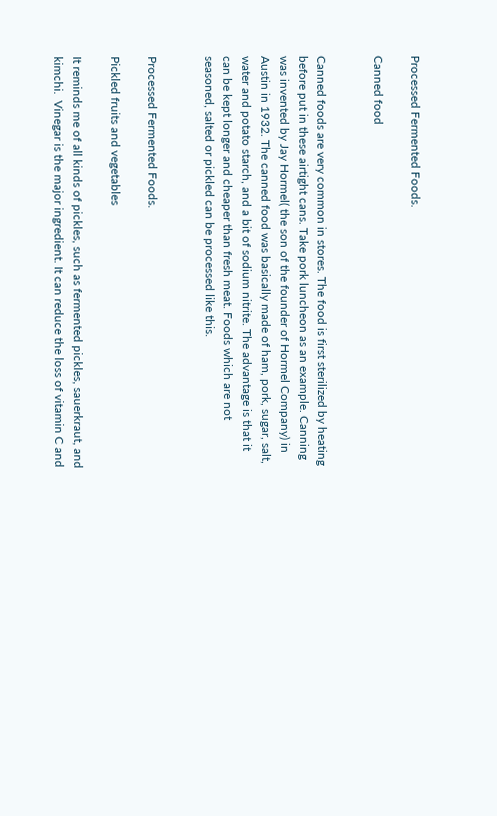Processed Fermented Foods.

Canned food


Canned foods are very common in stores. The food is first sterilized by heating before put in these airtight cans. Take pork luncheon as an example. Canning was invented by Jay Hormel( the son of the founder of Hormel Company) in Austin in 1932. The canned food was basically made of ham, pork, sugar, salt, water and potato starch, and a bit of sodium nitrite. The advantage is that it can be kept longer and cheaper than fresh meat. Foods which are not seasoned, salted or pickled can be processed like this.


Processed Fermented Foods.

Pickled fruits and vegetables

It reminds me of all kinds of pickles, such as fermented pickles, sauerkraut, and kimchi.  Vinegar is the major ingredient. It can reduce the loss of vitamin C and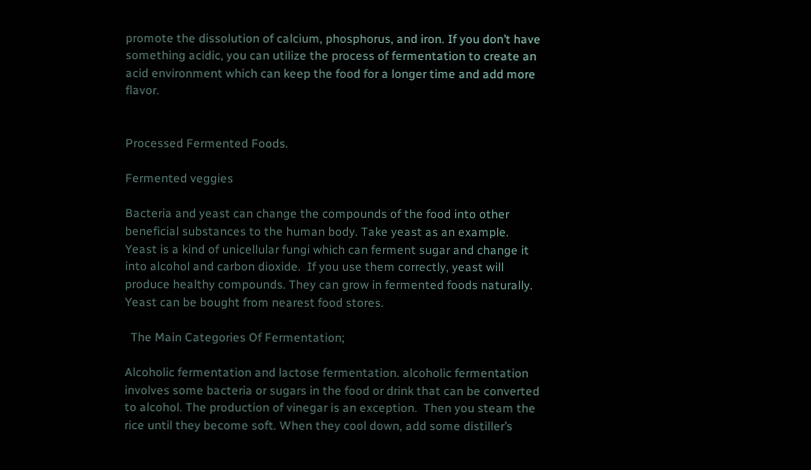promote the dissolution of calcium, phosphorus, and iron. If you don’t have something acidic, you can utilize the process of fermentation to create an acid environment which can keep the food for a longer time and add more flavor.


Processed Fermented Foods.

Fermented veggies

Bacteria and yeast can change the compounds of the food into other beneficial substances to the human body. Take yeast as an example. Yeast is a kind of unicellular fungi which can ferment sugar and change it into alcohol and carbon dioxide.  If you use them correctly, yeast will produce healthy compounds. They can grow in fermented foods naturally. Yeast can be bought from nearest food stores.

  The Main Categories Of Fermentation;

Alcoholic fermentation and lactose fermentation. alcoholic fermentation involves some bacteria or sugars in the food or drink that can be converted to alcohol. The production of vinegar is an exception.  Then you steam the rice until they become soft. When they cool down, add some distiller’s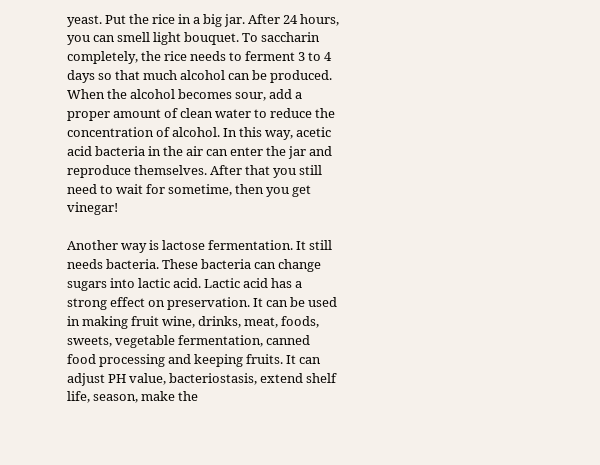yeast. Put the rice in a big jar. After 24 hours, you can smell light bouquet. To saccharin completely, the rice needs to ferment 3 to 4 days so that much alcohol can be produced. When the alcohol becomes sour, add a proper amount of clean water to reduce the concentration of alcohol. In this way, acetic acid bacteria in the air can enter the jar and reproduce themselves. After that you still need to wait for sometime, then you get vinegar!

Another way is lactose fermentation. It still needs bacteria. These bacteria can change sugars into lactic acid. Lactic acid has a strong effect on preservation. It can be used in making fruit wine, drinks, meat, foods, sweets, vegetable fermentation, canned food processing and keeping fruits. It can adjust PH value, bacteriostasis, extend shelf life, season, make the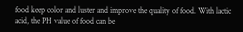food keep color and luster and improve the quality of food. With lactic acid, the PH value of food can be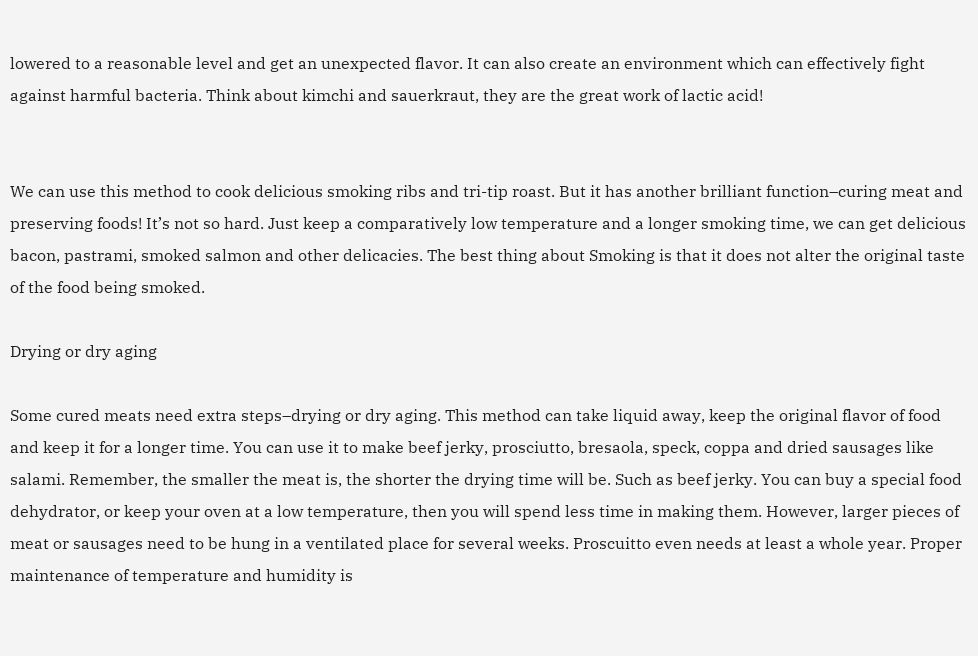lowered to a reasonable level and get an unexpected flavor. It can also create an environment which can effectively fight against harmful bacteria. Think about kimchi and sauerkraut, they are the great work of lactic acid!


We can use this method to cook delicious smoking ribs and tri-tip roast. But it has another brilliant function–curing meat and preserving foods! It’s not so hard. Just keep a comparatively low temperature and a longer smoking time, we can get delicious bacon, pastrami, smoked salmon and other delicacies. The best thing about Smoking is that it does not alter the original taste of the food being smoked.

Drying or dry aging

Some cured meats need extra steps–drying or dry aging. This method can take liquid away, keep the original flavor of food and keep it for a longer time. You can use it to make beef jerky, prosciutto, bresaola, speck, coppa and dried sausages like salami. Remember, the smaller the meat is, the shorter the drying time will be. Such as beef jerky. You can buy a special food dehydrator, or keep your oven at a low temperature, then you will spend less time in making them. However, larger pieces of meat or sausages need to be hung in a ventilated place for several weeks. Proscuitto even needs at least a whole year. Proper maintenance of temperature and humidity is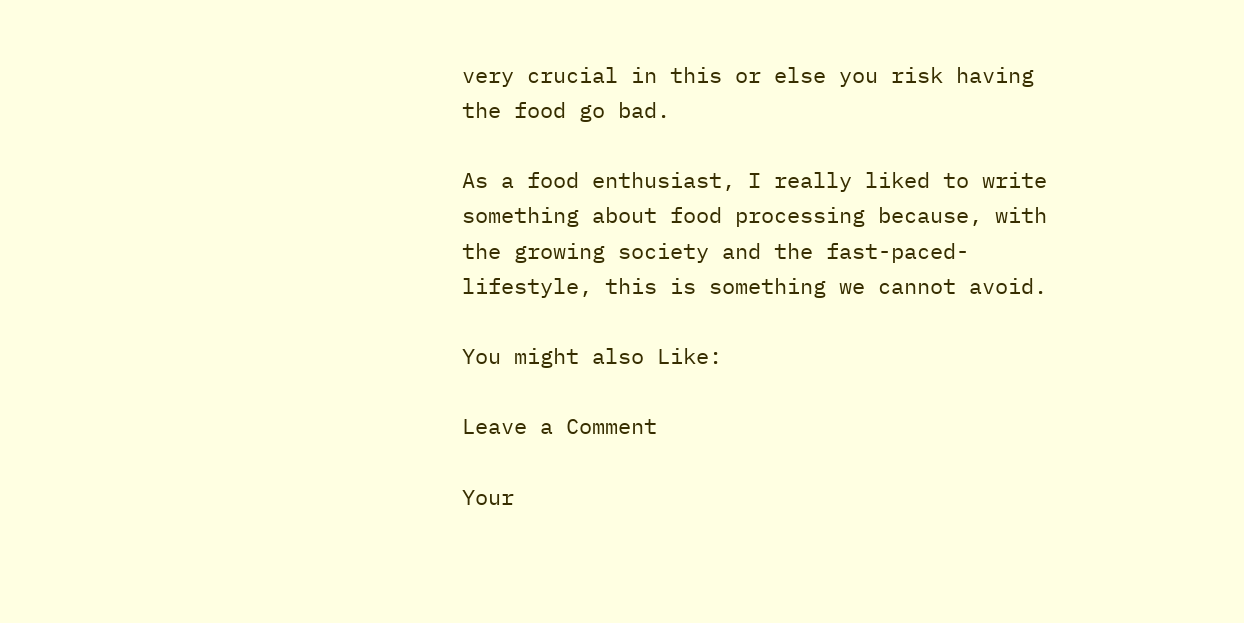very crucial in this or else you risk having the food go bad.

As a food enthusiast, I really liked to write something about food processing because, with the growing society and the fast-paced-lifestyle, this is something we cannot avoid.

You might also Like:

Leave a Comment

Your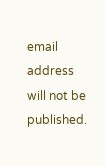email address will not be published.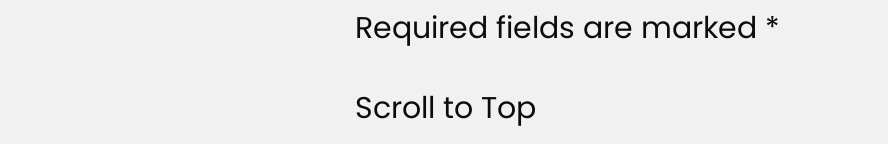Required fields are marked *

Scroll to Top